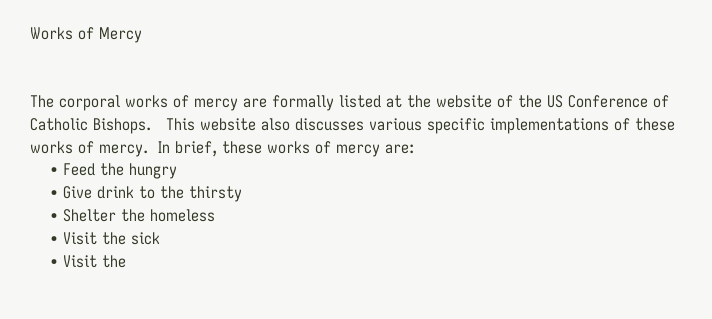Works of Mercy


The corporal works of mercy are formally listed at the website of the US Conference of Catholic Bishops.   This website also discusses various specific implementations of these works of mercy.  In brief, these works of mercy are:
    • Feed the hungry
    • Give drink to the thirsty
    • Shelter the homeless
    • Visit the sick
    • Visit the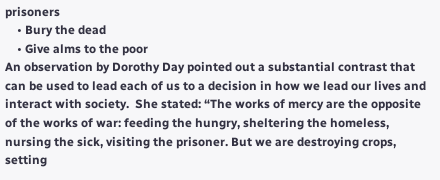prisoners
    • Bury the dead
    • Give alms to the poor
An observation by Dorothy Day pointed out a substantial contrast that can be used to lead each of us to a decision in how we lead our lives and interact with society.  She stated: “The works of mercy are the opposite of the works of war: feeding the hungry, sheltering the homeless, nursing the sick, visiting the prisoner. But we are destroying crops, setting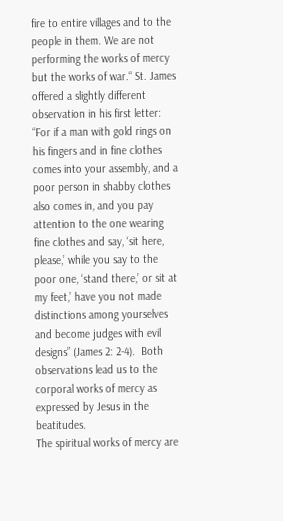fire to entire villages and to the people in them. We are not performing the works of mercy but the works of war.“ St. James offered a slightly different observation in his first letter: “For if a man with gold rings on his fingers and in fine clothes comes into your assembly, and a poor person in shabby clothes also comes in, and you pay attention to the one wearing fine clothes and say, ‘sit here, please,’ while you say to the poor one, ‘stand there,’ or sit at my feet,’ have you not made distinctions among yourselves and become judges with evil designs” (James 2: 2-4).  Both observations lead us to the corporal works of mercy as expressed by Jesus in the beatitudes.
The spiritual works of mercy are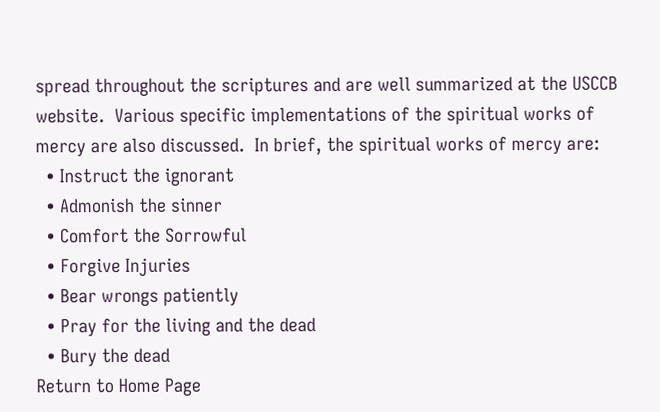spread throughout the scriptures and are well summarized at the USCCB website.  Various specific implementations of the spiritual works of mercy are also discussed.  In brief, the spiritual works of mercy are:
  • Instruct the ignorant
  • Admonish the sinner
  • Comfort the Sorrowful
  • Forgive Injuries
  • Bear wrongs patiently
  • Pray for the living and the dead
  • Bury the dead
Return to Home Page